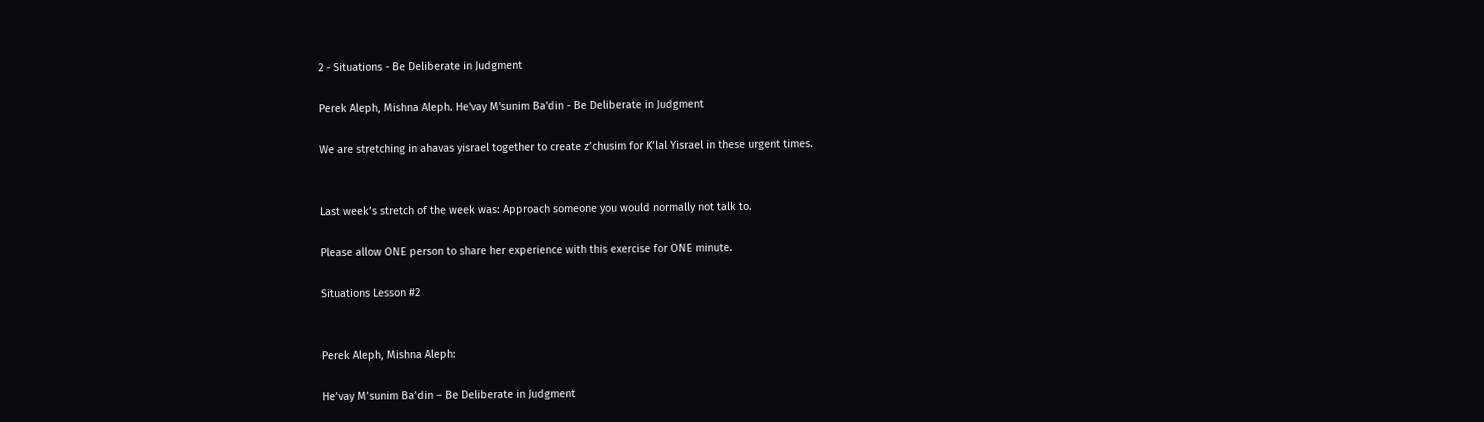2 - Situations - Be Deliberate in Judgment

Perek Aleph, Mishna Aleph. He'vay M'sunim Ba'din - Be Deliberate in Judgment

We are stretching in ahavas yisrael together to create z’chusim for K’lal Yisrael in these urgent times.


Last week’s stretch of the week was: Approach someone you would normally not talk to.

Please allow ONE person to share her experience with this exercise for ONE minute.

Situations Lesson #2


Perek Aleph, Mishna Aleph:

He’vay M’sunim Ba’din – Be Deliberate in Judgment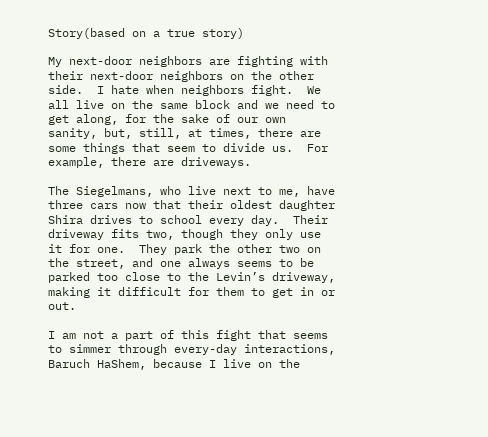Story(based on a true story)

My next-door neighbors are fighting with their next-door neighbors on the other side.  I hate when neighbors fight.  We all live on the same block and we need to get along, for the sake of our own sanity, but, still, at times, there are some things that seem to divide us.  For example, there are driveways.

The Siegelmans, who live next to me, have three cars now that their oldest daughter Shira drives to school every day.  Their driveway fits two, though they only use it for one.  They park the other two on the street, and one always seems to be parked too close to the Levin’s driveway, making it difficult for them to get in or out.

I am not a part of this fight that seems to simmer through every-day interactions, Baruch HaShem, because I live on the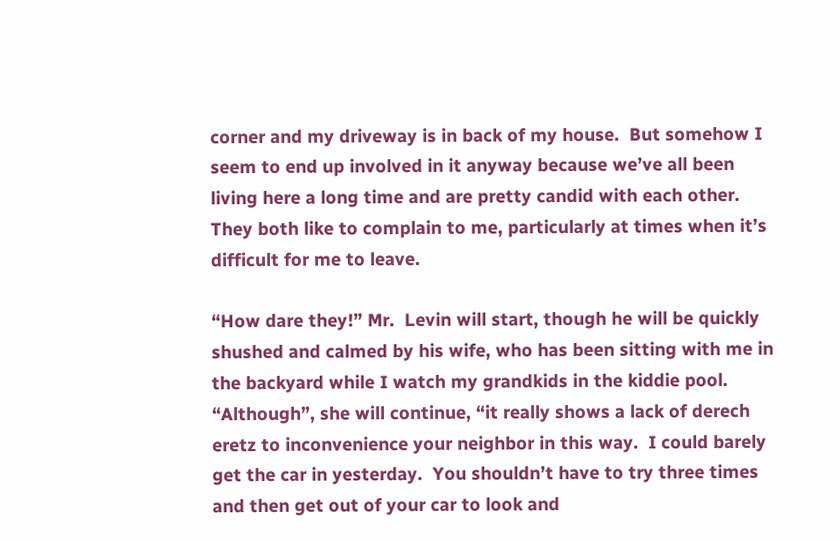corner and my driveway is in back of my house.  But somehow I seem to end up involved in it anyway because we’ve all been living here a long time and are pretty candid with each other.  They both like to complain to me, particularly at times when it’s difficult for me to leave.

“How dare they!” Mr.  Levin will start, though he will be quickly shushed and calmed by his wife, who has been sitting with me in the backyard while I watch my grandkids in the kiddie pool.  “Although”, she will continue, “it really shows a lack of derech eretz to inconvenience your neighbor in this way.  I could barely get the car in yesterday.  You shouldn’t have to try three times and then get out of your car to look and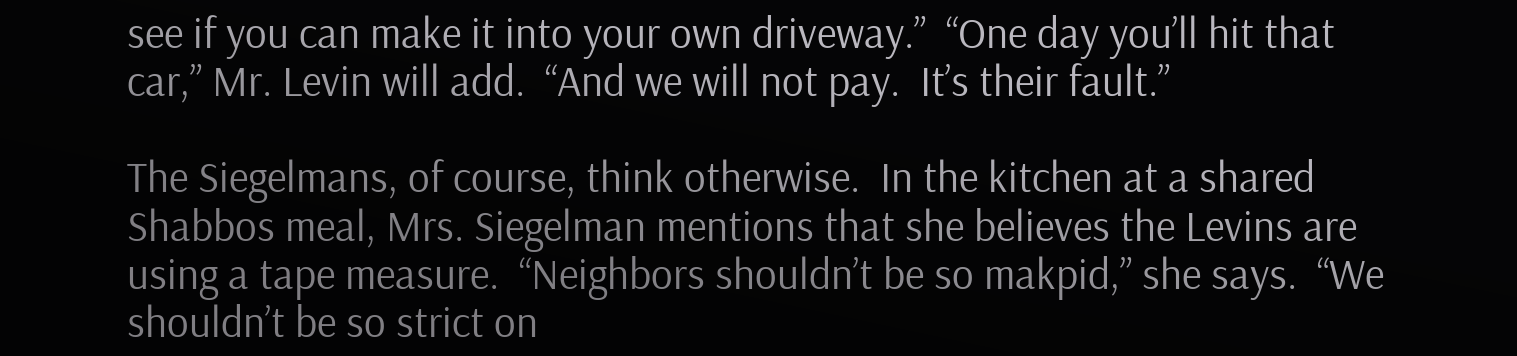see if you can make it into your own driveway.”  “One day you’ll hit that car,” Mr. Levin will add.  “And we will not pay.  It’s their fault.”

The Siegelmans, of course, think otherwise.  In the kitchen at a shared Shabbos meal, Mrs. Siegelman mentions that she believes the Levins are using a tape measure.  “Neighbors shouldn’t be so makpid,” she says.  “We shouldn’t be so strict on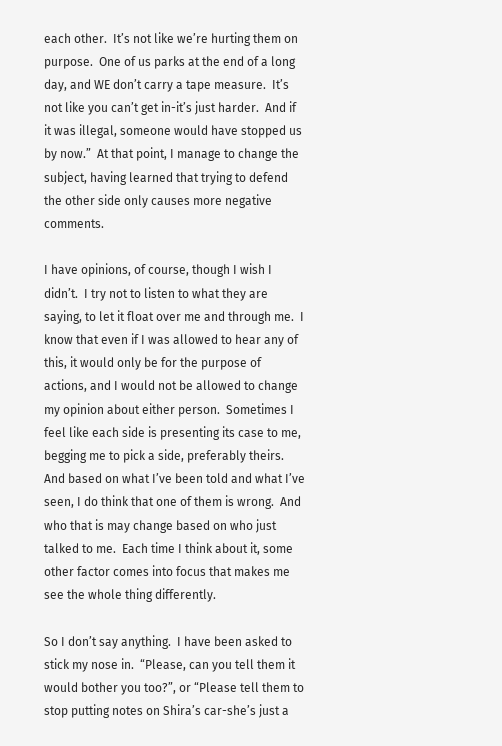each other.  It’s not like we’re hurting them on purpose.  One of us parks at the end of a long day, and WE don’t carry a tape measure.  It’s not like you can’t get in-it’s just harder.  And if it was illegal, someone would have stopped us by now.”  At that point, I manage to change the subject, having learned that trying to defend the other side only causes more negative comments.

I have opinions, of course, though I wish I didn’t.  I try not to listen to what they are saying, to let it float over me and through me.  I know that even if I was allowed to hear any of this, it would only be for the purpose of actions, and I would not be allowed to change my opinion about either person.  Sometimes I feel like each side is presenting its case to me, begging me to pick a side, preferably theirs.  And based on what I’ve been told and what I’ve seen, I do think that one of them is wrong.  And who that is may change based on who just talked to me.  Each time I think about it, some other factor comes into focus that makes me see the whole thing differently.

So I don’t say anything.  I have been asked to stick my nose in.  “Please, can you tell them it would bother you too?”, or “Please tell them to stop putting notes on Shira’s car-she’s just a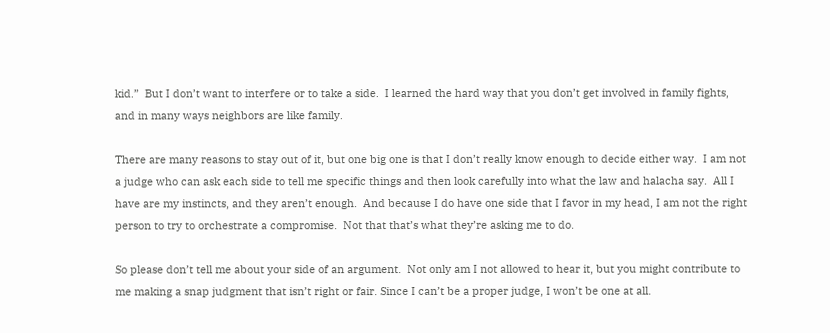kid.”  But I don’t want to interfere or to take a side.  I learned the hard way that you don’t get involved in family fights, and in many ways neighbors are like family.

There are many reasons to stay out of it, but one big one is that I don’t really know enough to decide either way.  I am not a judge who can ask each side to tell me specific things and then look carefully into what the law and halacha say.  All I have are my instincts, and they aren’t enough.  And because I do have one side that I favor in my head, I am not the right person to try to orchestrate a compromise.  Not that that’s what they’re asking me to do.

So please don’t tell me about your side of an argument.  Not only am I not allowed to hear it, but you might contribute to me making a snap judgment that isn’t right or fair. Since I can’t be a proper judge, I won’t be one at all.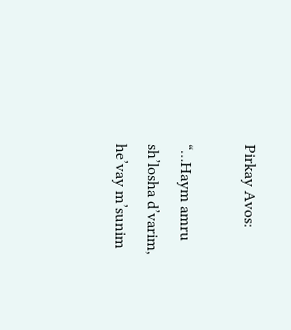Pirkay Avos:

“…Haym amru sh’losha d’varim, he’vay m’sunim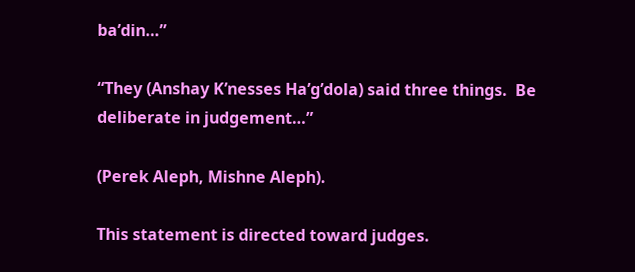ba’din…”

“They (Anshay K’nesses Ha’g’dola) said three things.  Be deliberate in judgement…”

(Perek Aleph, Mishne Aleph).

This statement is directed toward judges.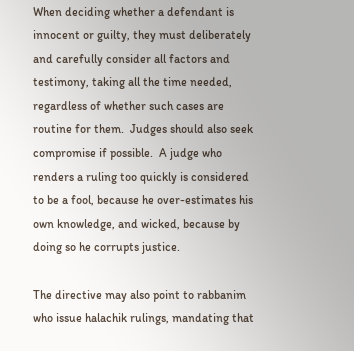When deciding whether a defendant is innocent or guilty, they must deliberately and carefully consider all factors and testimony, taking all the time needed, regardless of whether such cases are routine for them.  Judges should also seek compromise if possible.  A judge who renders a ruling too quickly is considered to be a fool, because he over-estimates his own knowledge, and wicked, because by doing so he corrupts justice.

The directive may also point to rabbanim who issue halachik rulings, mandating that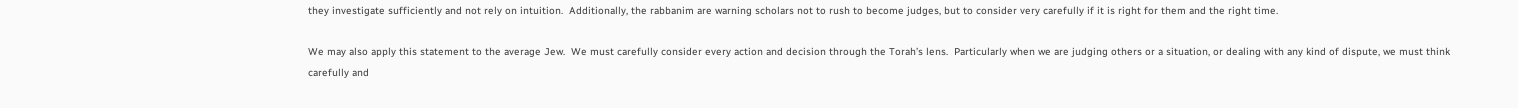they investigate sufficiently and not rely on intuition.  Additionally, the rabbanim are warning scholars not to rush to become judges, but to consider very carefully if it is right for them and the right time.

We may also apply this statement to the average Jew.  We must carefully consider every action and decision through the Torah’s lens.  Particularly when we are judging others or a situation, or dealing with any kind of dispute, we must think carefully and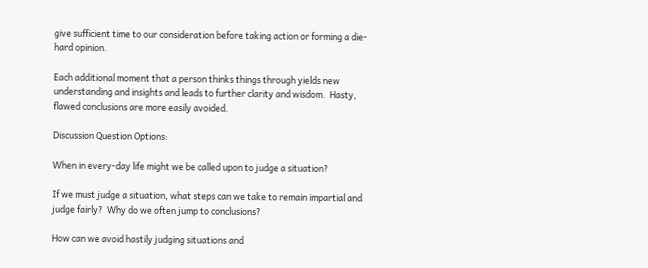give sufficient time to our consideration before taking action or forming a die-hard opinion.

Each additional moment that a person thinks things through yields new understanding and insights and leads to further clarity and wisdom.  Hasty, flawed conclusions are more easily avoided.

Discussion Question Options:

When in every-day life might we be called upon to judge a situation?

If we must judge a situation, what steps can we take to remain impartial and judge fairly?  Why do we often jump to conclusions?

How can we avoid hastily judging situations and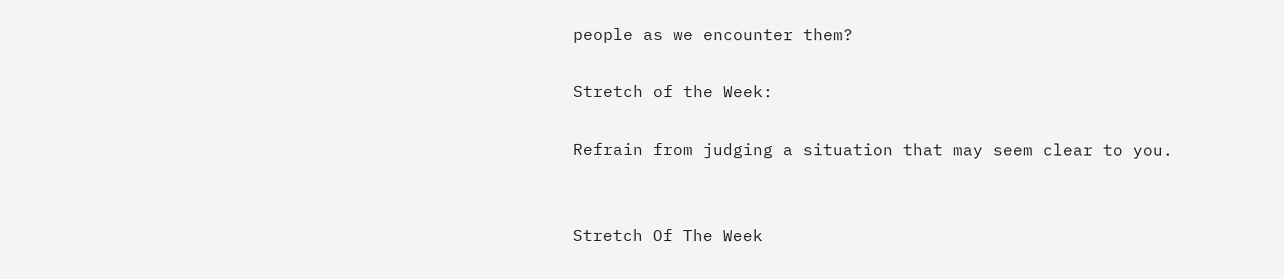people as we encounter them?

Stretch of the Week:

Refrain from judging a situation that may seem clear to you.


Stretch Of The Week